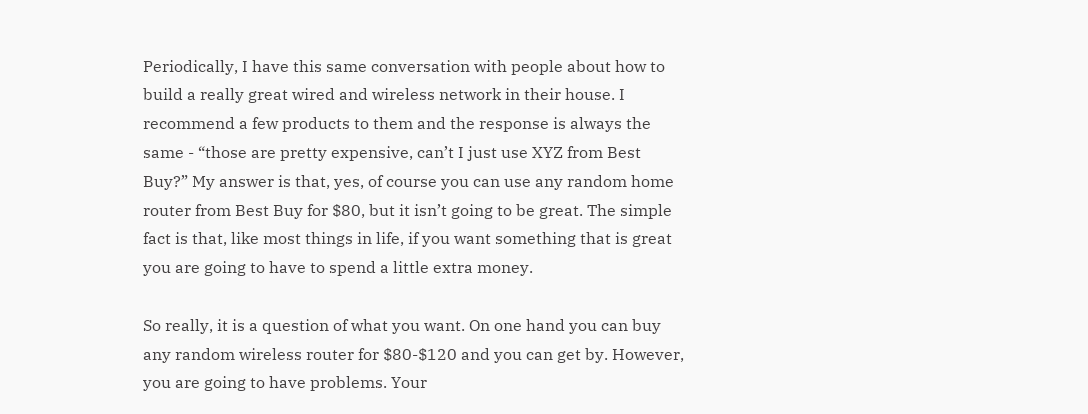Periodically, I have this same conversation with people about how to build a really great wired and wireless network in their house. I recommend a few products to them and the response is always the same - “those are pretty expensive, can’t I just use XYZ from Best Buy?” My answer is that, yes, of course you can use any random home router from Best Buy for $80, but it isn’t going to be great. The simple fact is that, like most things in life, if you want something that is great you are going to have to spend a little extra money.

So really, it is a question of what you want. On one hand you can buy any random wireless router for $80-$120 and you can get by. However, you are going to have problems. Your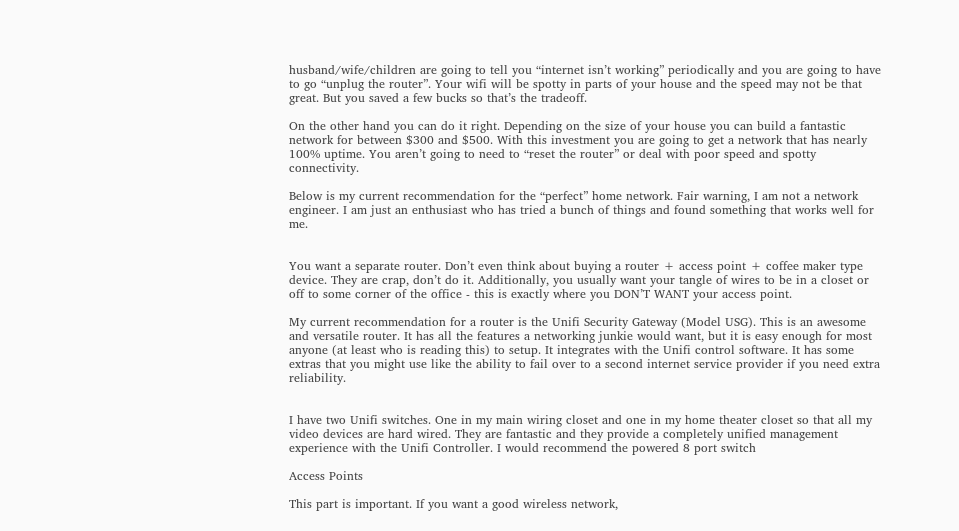husband/wife/children are going to tell you “internet isn’t working” periodically and you are going to have to go “unplug the router”. Your wifi will be spotty in parts of your house and the speed may not be that great. But you saved a few bucks so that’s the tradeoff.

On the other hand you can do it right. Depending on the size of your house you can build a fantastic network for between $300 and $500. With this investment you are going to get a network that has nearly 100% uptime. You aren’t going to need to “reset the router” or deal with poor speed and spotty connectivity.

Below is my current recommendation for the “perfect” home network. Fair warning, I am not a network engineer. I am just an enthusiast who has tried a bunch of things and found something that works well for me.


You want a separate router. Don’t even think about buying a router + access point + coffee maker type device. They are crap, don’t do it. Additionally, you usually want your tangle of wires to be in a closet or off to some corner of the office - this is exactly where you DON’T WANT your access point.

My current recommendation for a router is the Unifi Security Gateway (Model USG). This is an awesome and versatile router. It has all the features a networking junkie would want, but it is easy enough for most anyone (at least who is reading this) to setup. It integrates with the Unifi control software. It has some extras that you might use like the ability to fail over to a second internet service provider if you need extra reliability.


I have two Unifi switches. One in my main wiring closet and one in my home theater closet so that all my video devices are hard wired. They are fantastic and they provide a completely unified management experience with the Unifi Controller. I would recommend the powered 8 port switch

Access Points

This part is important. If you want a good wireless network,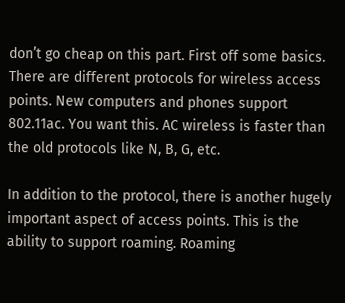don’t go cheap on this part. First off some basics. There are different protocols for wireless access points. New computers and phones support 802.11ac. You want this. AC wireless is faster than the old protocols like N, B, G, etc.

In addition to the protocol, there is another hugely important aspect of access points. This is the ability to support roaming. Roaming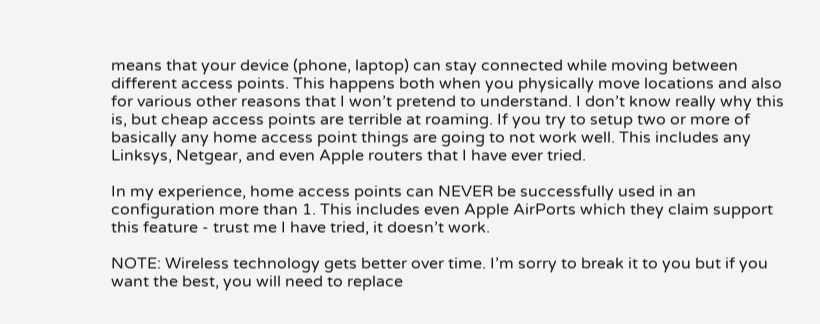means that your device (phone, laptop) can stay connected while moving between different access points. This happens both when you physically move locations and also for various other reasons that I won’t pretend to understand. I don’t know really why this is, but cheap access points are terrible at roaming. If you try to setup two or more of basically any home access point things are going to not work well. This includes any Linksys, Netgear, and even Apple routers that I have ever tried.

In my experience, home access points can NEVER be successfully used in an configuration more than 1. This includes even Apple AirPorts which they claim support this feature - trust me I have tried, it doesn’t work.

NOTE: Wireless technology gets better over time. I’m sorry to break it to you but if you want the best, you will need to replace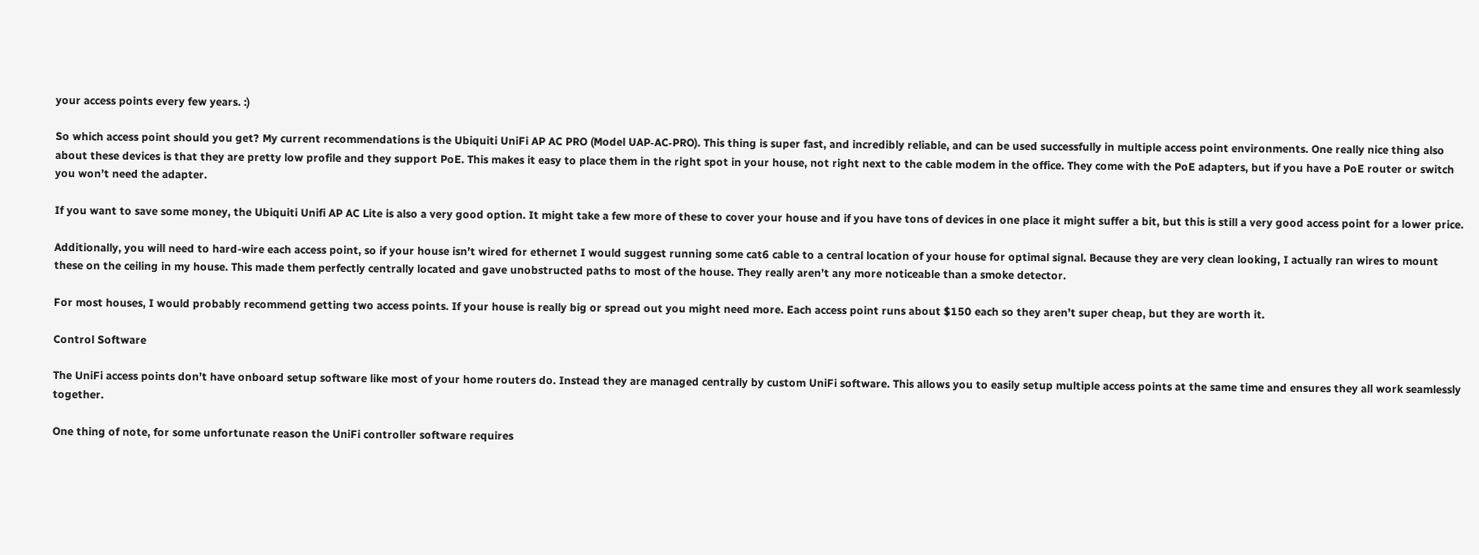your access points every few years. :)

So which access point should you get? My current recommendations is the Ubiquiti UniFi AP AC PRO (Model UAP‑AC‑PRO). This thing is super fast, and incredibly reliable, and can be used successfully in multiple access point environments. One really nice thing also about these devices is that they are pretty low profile and they support PoE. This makes it easy to place them in the right spot in your house, not right next to the cable modem in the office. They come with the PoE adapters, but if you have a PoE router or switch you won’t need the adapter.

If you want to save some money, the Ubiquiti Unifi AP AC Lite is also a very good option. It might take a few more of these to cover your house and if you have tons of devices in one place it might suffer a bit, but this is still a very good access point for a lower price.

Additionally, you will need to hard-wire each access point, so if your house isn’t wired for ethernet I would suggest running some cat6 cable to a central location of your house for optimal signal. Because they are very clean looking, I actually ran wires to mount these on the ceiling in my house. This made them perfectly centrally located and gave unobstructed paths to most of the house. They really aren’t any more noticeable than a smoke detector.

For most houses, I would probably recommend getting two access points. If your house is really big or spread out you might need more. Each access point runs about $150 each so they aren’t super cheap, but they are worth it.

Control Software

The UniFi access points don’t have onboard setup software like most of your home routers do. Instead they are managed centrally by custom UniFi software. This allows you to easily setup multiple access points at the same time and ensures they all work seamlessly together.

One thing of note, for some unfortunate reason the UniFi controller software requires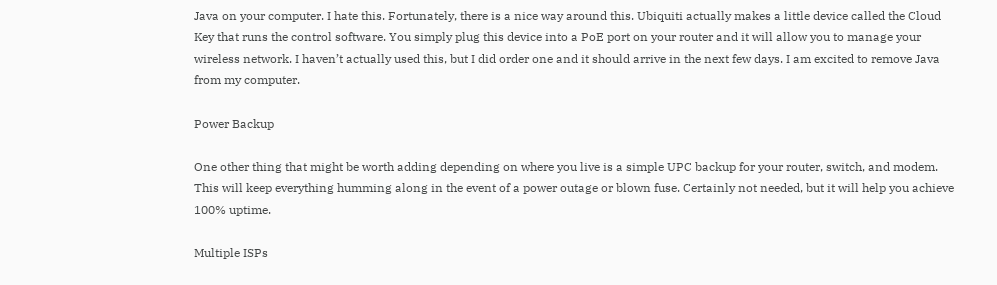Java on your computer. I hate this. Fortunately, there is a nice way around this. Ubiquiti actually makes a little device called the Cloud Key that runs the control software. You simply plug this device into a PoE port on your router and it will allow you to manage your wireless network. I haven’t actually used this, but I did order one and it should arrive in the next few days. I am excited to remove Java from my computer.

Power Backup

One other thing that might be worth adding depending on where you live is a simple UPC backup for your router, switch, and modem. This will keep everything humming along in the event of a power outage or blown fuse. Certainly not needed, but it will help you achieve 100% uptime.

Multiple ISPs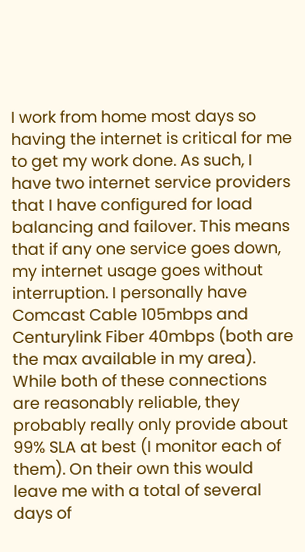I work from home most days so having the internet is critical for me to get my work done. As such, I have two internet service providers that I have configured for load balancing and failover. This means that if any one service goes down, my internet usage goes without interruption. I personally have Comcast Cable 105mbps and Centurylink Fiber 40mbps (both are the max available in my area). While both of these connections are reasonably reliable, they probably really only provide about 99% SLA at best (I monitor each of them). On their own this would leave me with a total of several days of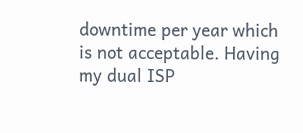downtime per year which is not acceptable. Having my dual ISP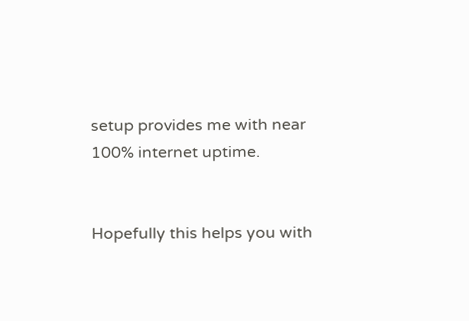setup provides me with near 100% internet uptime.


Hopefully this helps you with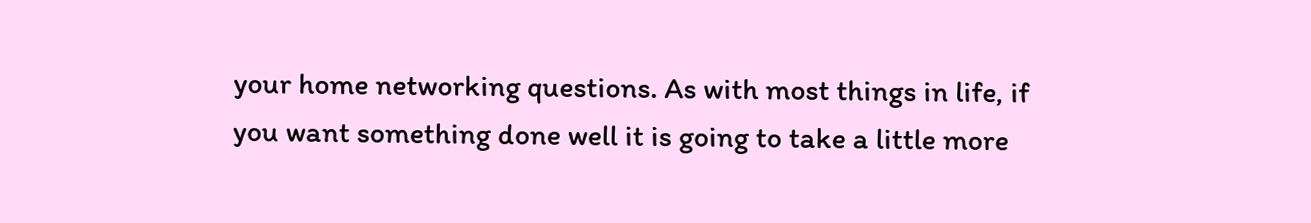your home networking questions. As with most things in life, if you want something done well it is going to take a little more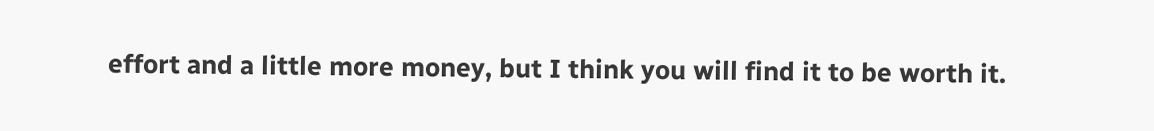effort and a little more money, but I think you will find it to be worth it.